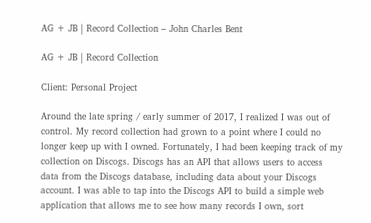AG + JB | Record Collection – John Charles Bent

AG + JB | Record Collection

Client: Personal Project

Around the late spring / early summer of 2017, I realized I was out of control. My record collection had grown to a point where I could no longer keep up with I owned. Fortunately, I had been keeping track of my collection on Discogs. Discogs has an API that allows users to access data from the Discogs database, including data about your Discogs account. I was able to tap into the Discogs API to build a simple web application that allows me to see how many records I own, sort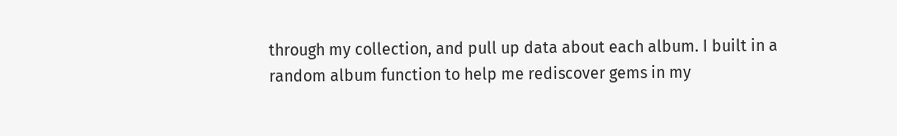through my collection, and pull up data about each album. I built in a random album function to help me rediscover gems in my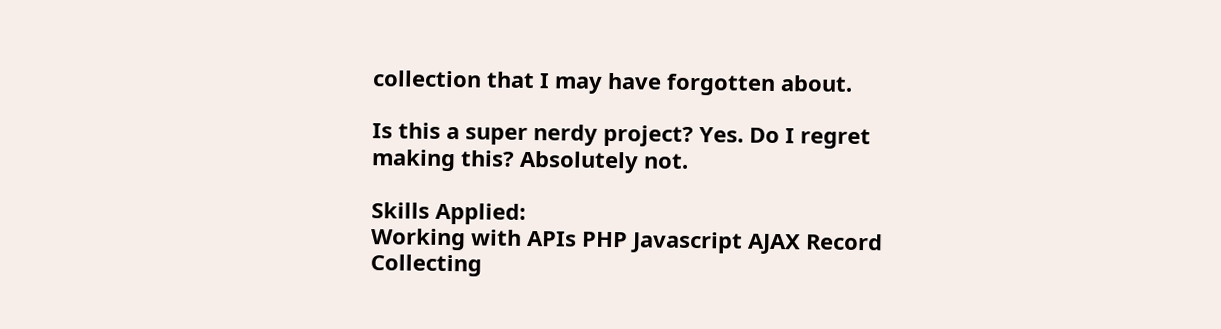collection that I may have forgotten about.

Is this a super nerdy project? Yes. Do I regret making this? Absolutely not.

Skills Applied:
Working with APIs PHP Javascript AJAX Record Collecting